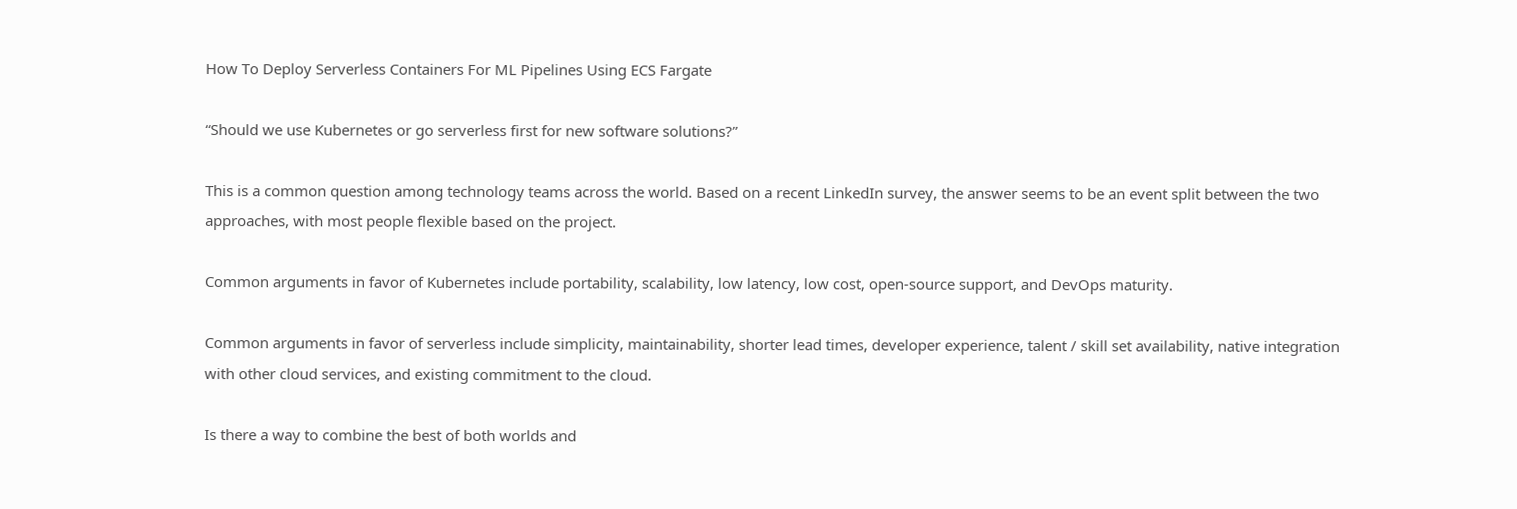How To Deploy Serverless Containers For ML Pipelines Using ECS Fargate

“Should we use Kubernetes or go serverless first for new software solutions?”

This is a common question among technology teams across the world. Based on a recent LinkedIn survey, the answer seems to be an event split between the two approaches, with most people flexible based on the project.

Common arguments in favor of Kubernetes include portability, scalability, low latency, low cost, open-source support, and DevOps maturity.

Common arguments in favor of serverless include simplicity, maintainability, shorter lead times, developer experience, talent / skill set availability, native integration with other cloud services, and existing commitment to the cloud.

Is there a way to combine the best of both worlds and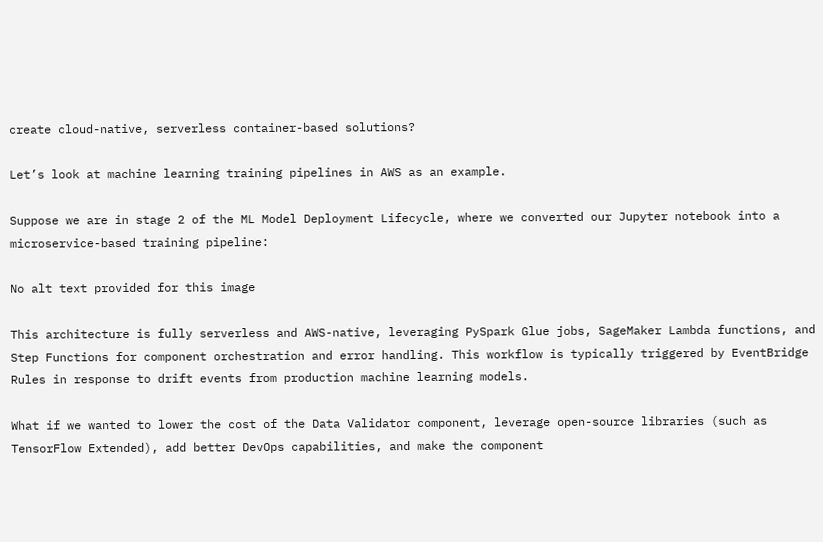create cloud-native, serverless container-based solutions?

Let’s look at machine learning training pipelines in AWS as an example.

Suppose we are in stage 2 of the ML Model Deployment Lifecycle, where we converted our Jupyter notebook into a microservice-based training pipeline:

No alt text provided for this image

This architecture is fully serverless and AWS-native, leveraging PySpark Glue jobs, SageMaker Lambda functions, and Step Functions for component orchestration and error handling. This workflow is typically triggered by EventBridge Rules in response to drift events from production machine learning models.

What if we wanted to lower the cost of the Data Validator component, leverage open-source libraries (such as TensorFlow Extended), add better DevOps capabilities, and make the component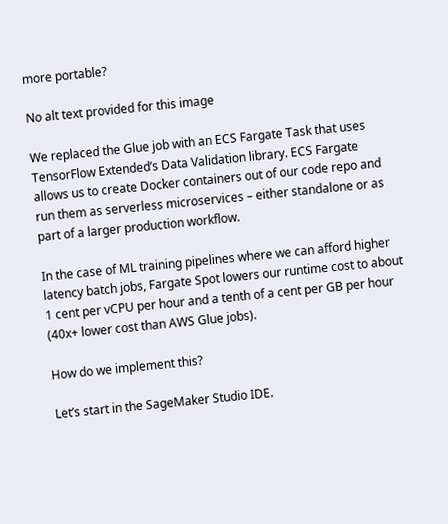more portable?

No alt text provided for this image

We replaced the Glue job with an ECS Fargate Task that uses TensorFlow Extended’s Data Validation library. ECS Fargate allows us to create Docker containers out of our code repo and run them as serverless microservices – either standalone or as part of a larger production workflow.

In the case of ML training pipelines where we can afford higher latency batch jobs, Fargate Spot lowers our runtime cost to about 1 cent per vCPU per hour and a tenth of a cent per GB per hour (40x+ lower cost than AWS Glue jobs).

How do we implement this?

Let’s start in the SageMaker Studio IDE.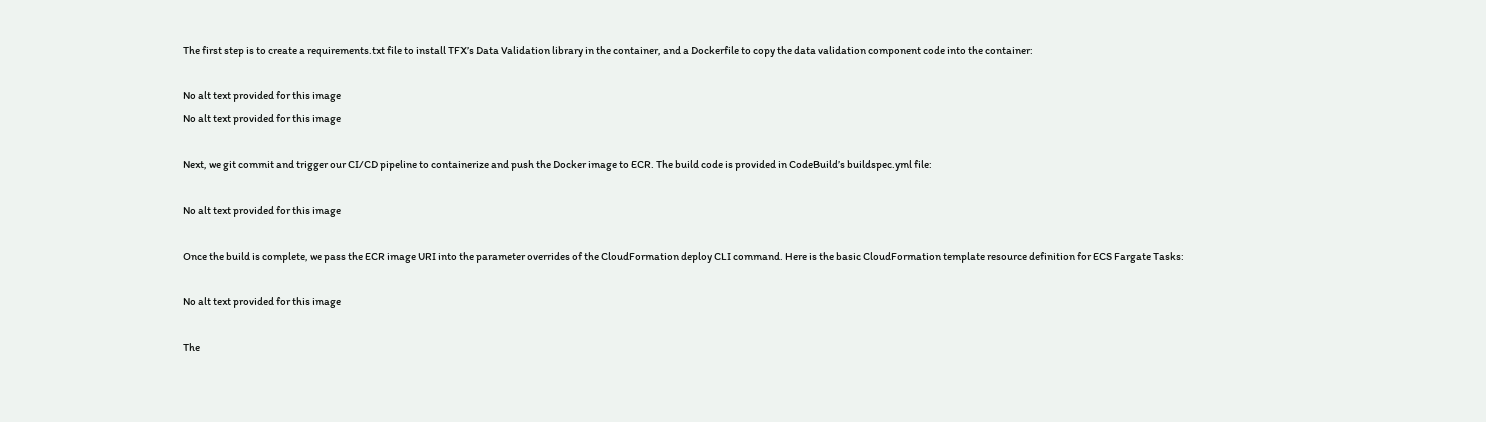The first step is to create a requirements.txt file to install TFX’s Data Validation library in the container, and a Dockerfile to copy the data validation component code into the container:

No alt text provided for this image
No alt text provided for this image

Next, we git commit and trigger our CI/CD pipeline to containerize and push the Docker image to ECR. The build code is provided in CodeBuild’s buildspec.yml file:

No alt text provided for this image

Once the build is complete, we pass the ECR image URI into the parameter overrides of the CloudFormation deploy CLI command. Here is the basic CloudFormation template resource definition for ECS Fargate Tasks:

No alt text provided for this image

The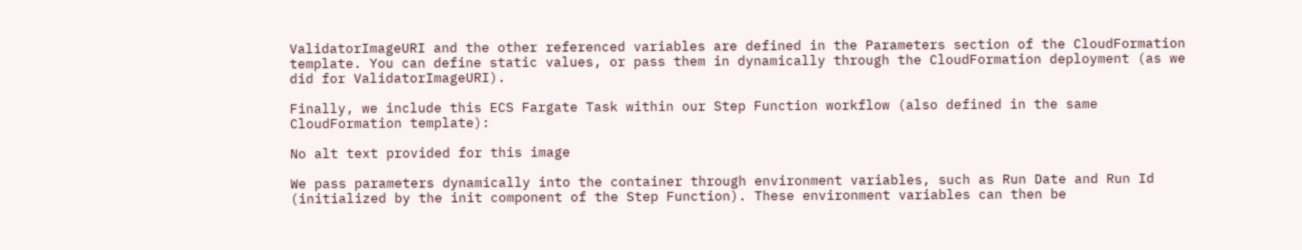ValidatorImageURI and the other referenced variables are defined in the Parameters section of the CloudFormation template. You can define static values, or pass them in dynamically through the CloudFormation deployment (as we did for ValidatorImageURI).

Finally, we include this ECS Fargate Task within our Step Function workflow (also defined in the same CloudFormation template):

No alt text provided for this image

We pass parameters dynamically into the container through environment variables, such as Run Date and Run Id (initialized by the init component of the Step Function). These environment variables can then be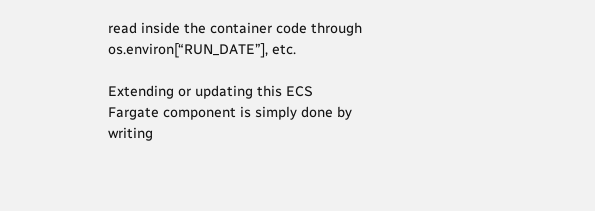read inside the container code through os.environ[“RUN_DATE”], etc.

Extending or updating this ECS Fargate component is simply done by writing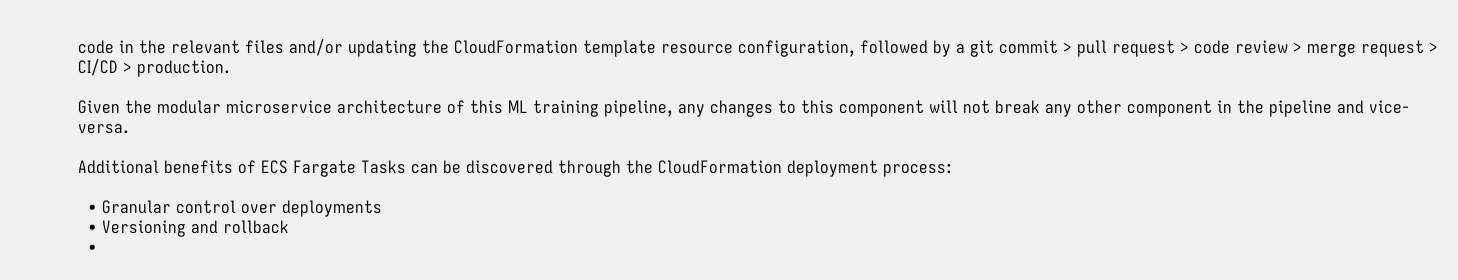code in the relevant files and/or updating the CloudFormation template resource configuration, followed by a git commit > pull request > code review > merge request > CI/CD > production.

Given the modular microservice architecture of this ML training pipeline, any changes to this component will not break any other component in the pipeline and vice-versa.

Additional benefits of ECS Fargate Tasks can be discovered through the CloudFormation deployment process:

  • Granular control over deployments
  • Versioning and rollback
  •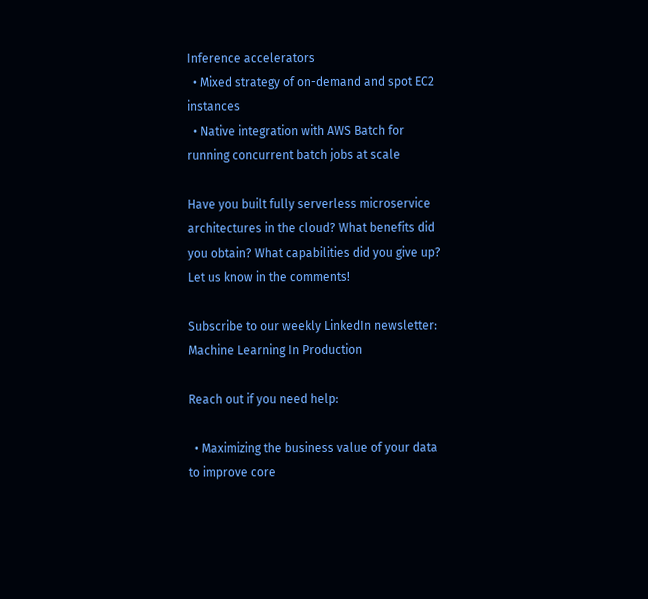Inference accelerators
  • Mixed strategy of on-demand and spot EC2 instances
  • Native integration with AWS Batch for running concurrent batch jobs at scale

Have you built fully serverless microservice architectures in the cloud? What benefits did you obtain? What capabilities did you give up? Let us know in the comments!

Subscribe to our weekly LinkedIn newsletter: Machine Learning In Production

Reach out if you need help:

  • Maximizing the business value of your data to improve core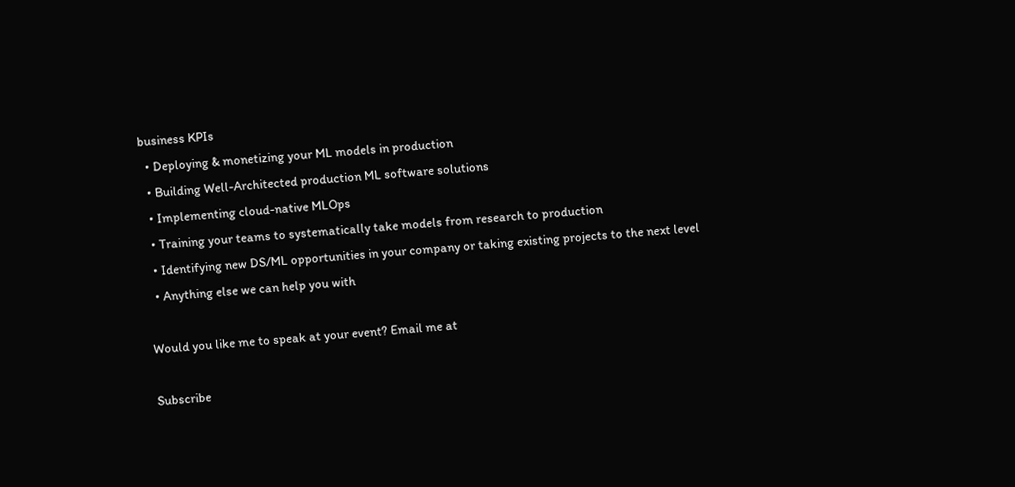business KPIs
  • Deploying & monetizing your ML models in production
  • Building Well-Architected production ML software solutions
  • Implementing cloud-native MLOps
  • Training your teams to systematically take models from research to production
  • Identifying new DS/ML opportunities in your company or taking existing projects to the next level
  • Anything else we can help you with

Would you like me to speak at your event? Email me at

Subscribe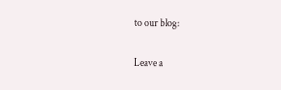to our blog:

Leave a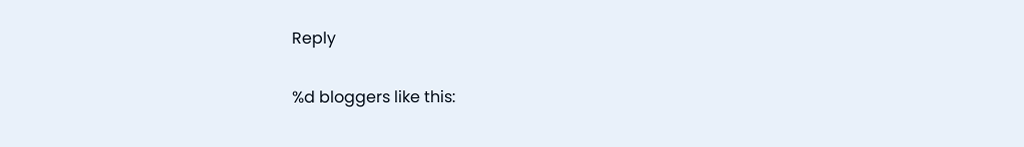Reply

%d bloggers like this: